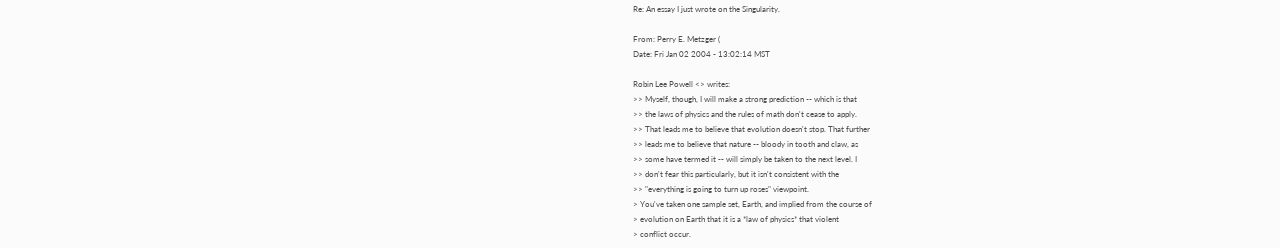Re: An essay I just wrote on the Singularity.

From: Perry E. Metzger (
Date: Fri Jan 02 2004 - 13:02:14 MST

Robin Lee Powell <> writes:
>> Myself, though, I will make a strong prediction -- which is that
>> the laws of physics and the rules of math don't cease to apply.
>> That leads me to believe that evolution doesn't stop. That further
>> leads me to believe that nature -- bloody in tooth and claw, as
>> some have termed it -- will simply be taken to the next level. I
>> don't fear this particularly, but it isn't consistent with the
>> "everything is going to turn up roses" viewpoint.
> You've taken one sample set, Earth, and implied from the course of
> evolution on Earth that it is a *law of physics* that violent
> conflict occur.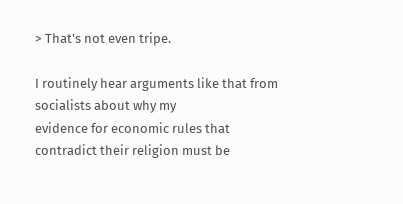> That's not even tripe.

I routinely hear arguments like that from socialists about why my
evidence for economic rules that contradict their religion must be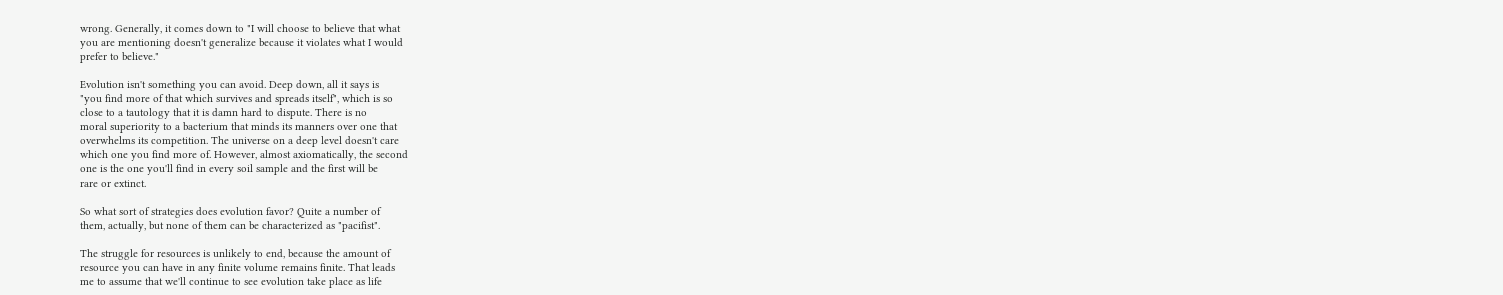wrong. Generally, it comes down to "I will choose to believe that what
you are mentioning doesn't generalize because it violates what I would
prefer to believe."

Evolution isn't something you can avoid. Deep down, all it says is
"you find more of that which survives and spreads itself", which is so
close to a tautology that it is damn hard to dispute. There is no
moral superiority to a bacterium that minds its manners over one that
overwhelms its competition. The universe on a deep level doesn't care
which one you find more of. However, almost axiomatically, the second
one is the one you'll find in every soil sample and the first will be
rare or extinct.

So what sort of strategies does evolution favor? Quite a number of
them, actually, but none of them can be characterized as "pacifist".

The struggle for resources is unlikely to end, because the amount of
resource you can have in any finite volume remains finite. That leads
me to assume that we'll continue to see evolution take place as life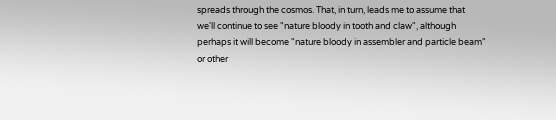spreads through the cosmos. That, in turn, leads me to assume that
we'll continue to see "nature bloody in tooth and claw", although
perhaps it will become "nature bloody in assembler and particle beam"
or other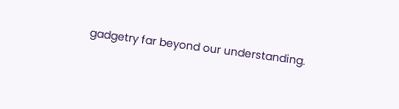gadgetry far beyond our understanding.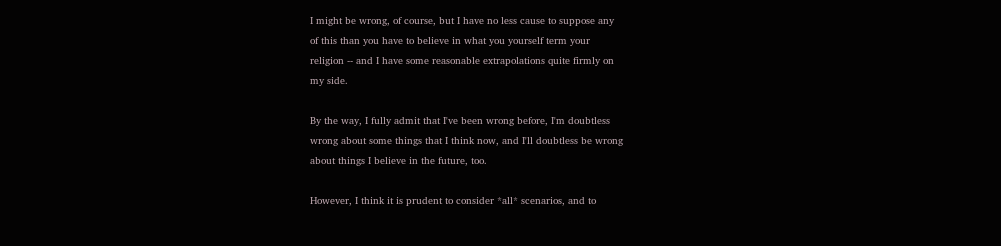I might be wrong, of course, but I have no less cause to suppose any
of this than you have to believe in what you yourself term your
religion -- and I have some reasonable extrapolations quite firmly on
my side.

By the way, I fully admit that I've been wrong before, I'm doubtless
wrong about some things that I think now, and I'll doubtless be wrong
about things I believe in the future, too.

However, I think it is prudent to consider *all* scenarios, and to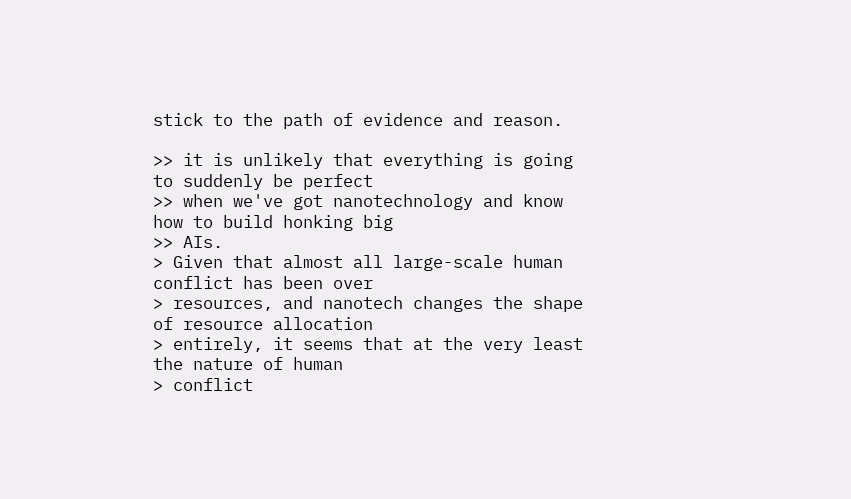stick to the path of evidence and reason.

>> it is unlikely that everything is going to suddenly be perfect
>> when we've got nanotechnology and know how to build honking big
>> AIs.
> Given that almost all large-scale human conflict has been over
> resources, and nanotech changes the shape of resource allocation
> entirely, it seems that at the very least the nature of human
> conflict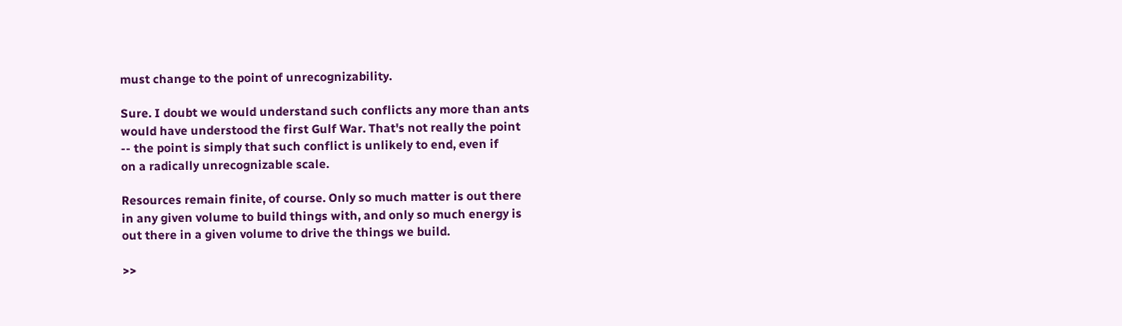must change to the point of unrecognizability.

Sure. I doubt we would understand such conflicts any more than ants
would have understood the first Gulf War. That's not really the point
-- the point is simply that such conflict is unlikely to end, even if
on a radically unrecognizable scale.

Resources remain finite, of course. Only so much matter is out there
in any given volume to build things with, and only so much energy is
out there in a given volume to drive the things we build.

>>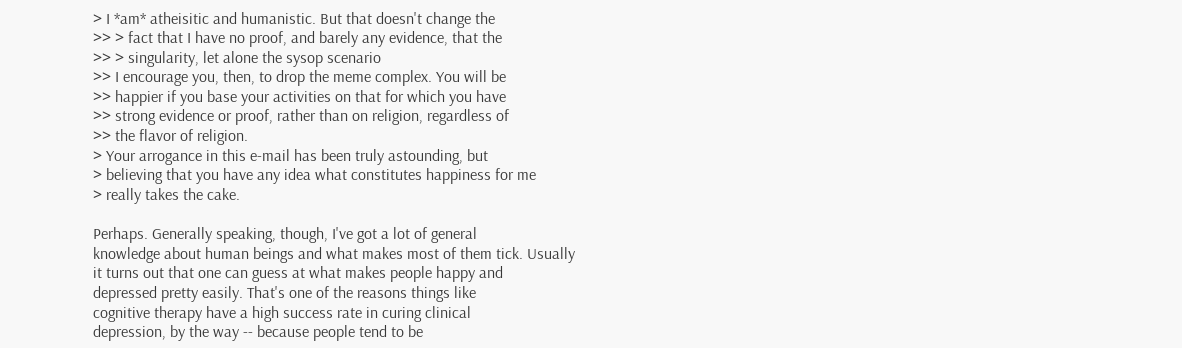> I *am* atheisitic and humanistic. But that doesn't change the
>> > fact that I have no proof, and barely any evidence, that the
>> > singularity, let alone the sysop scenario
>> I encourage you, then, to drop the meme complex. You will be
>> happier if you base your activities on that for which you have
>> strong evidence or proof, rather than on religion, regardless of
>> the flavor of religion.
> Your arrogance in this e-mail has been truly astounding, but
> believing that you have any idea what constitutes happiness for me
> really takes the cake.

Perhaps. Generally speaking, though, I've got a lot of general
knowledge about human beings and what makes most of them tick. Usually
it turns out that one can guess at what makes people happy and
depressed pretty easily. That's one of the reasons things like
cognitive therapy have a high success rate in curing clinical
depression, by the way -- because people tend to be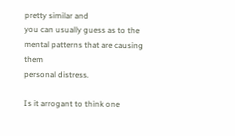pretty similar and
you can usually guess as to the mental patterns that are causing them
personal distress.

Is it arrogant to think one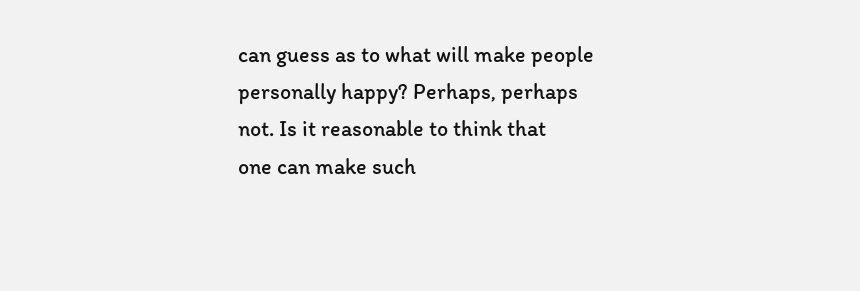can guess as to what will make people
personally happy? Perhaps, perhaps not. Is it reasonable to think that
one can make such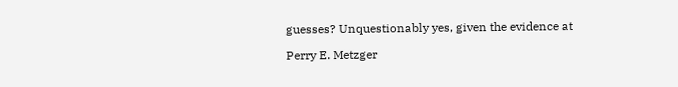guesses? Unquestionably yes, given the evidence at

Perry E. Metzger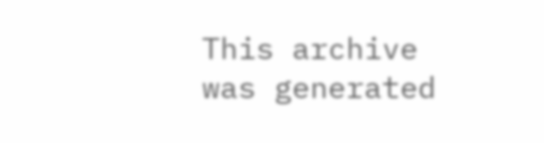This archive was generated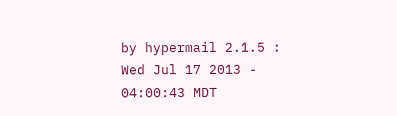by hypermail 2.1.5 : Wed Jul 17 2013 - 04:00:43 MDT